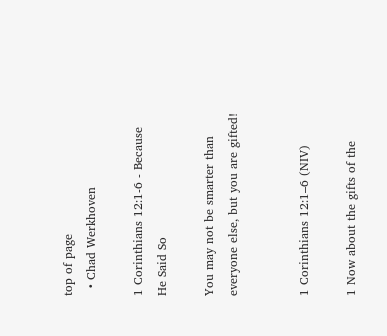top of page
  • Chad Werkhoven

1 Corinthians 12:1-6 - Because He Said So

You may not be smarter than everyone else, but you are gifted!


1 Corinthians 12:1–6 (NIV)

1 Now about the gifts of the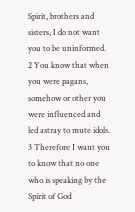Spirit, brothers and sisters, I do not want you to be uninformed. 2 You know that when you were pagans, somehow or other you were influenced and led astray to mute idols. 3 Therefore I want you to know that no one who is speaking by the Spirit of God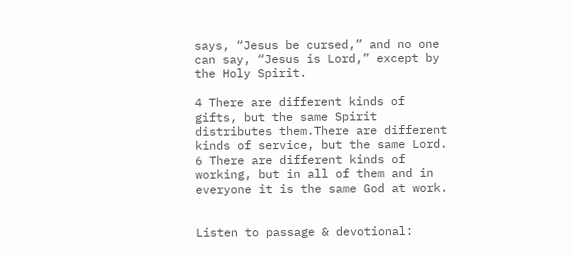says, “Jesus be cursed,” and no one can say, “Jesus is Lord,” except by the Holy Spirit.

4 There are different kinds of gifts, but the same Spirit distributes them.There are different kinds of service, but the same Lord. 6 There are different kinds of working, but in all of them and in everyone it is the same God at work.


Listen to passage & devotional: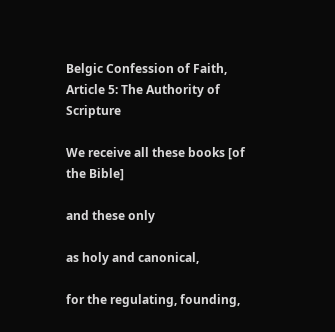Belgic Confession of Faith, Article 5: The Authority of Scripture

We receive all these books [of the Bible]

and these only

as holy and canonical,

for the regulating, founding,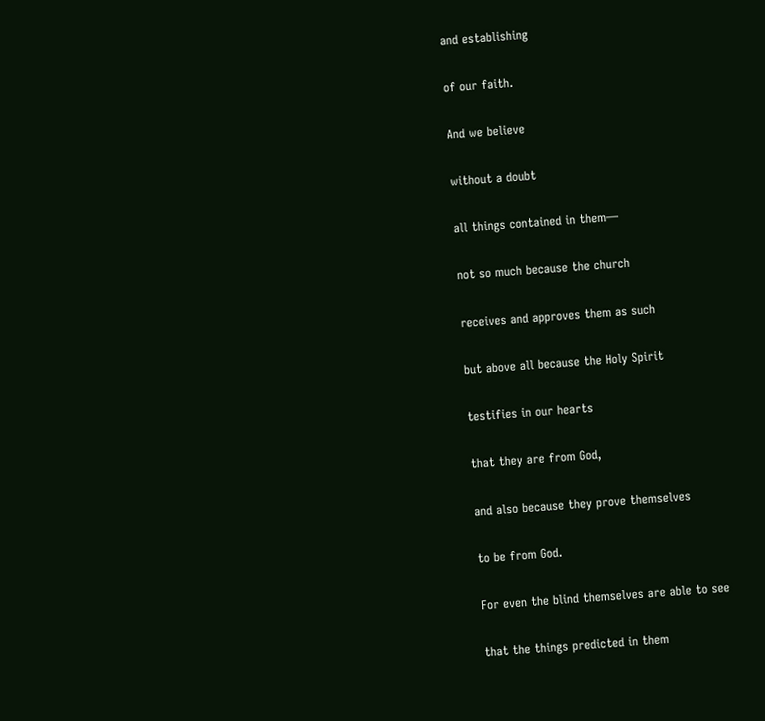and establishing

of our faith.

And we believe

without a doubt

all things contained in them—

not so much because the church

receives and approves them as such

but above all because the Holy Spirit

testifies in our hearts

that they are from God,

and also because they prove themselves

to be from God.

For even the blind themselves are able to see

that the things predicted in them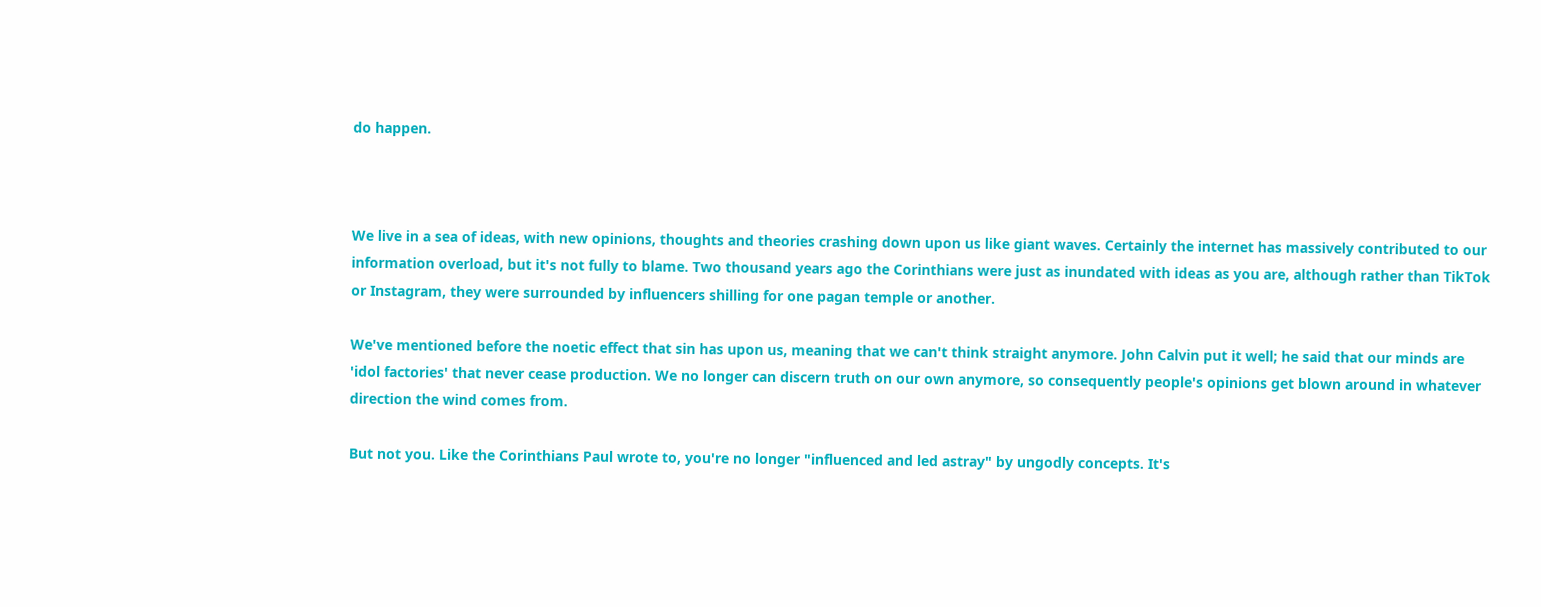do happen.



We live in a sea of ideas, with new opinions, thoughts and theories crashing down upon us like giant waves. Certainly the internet has massively contributed to our information overload, but it's not fully to blame. Two thousand years ago the Corinthians were just as inundated with ideas as you are, although rather than TikTok or Instagram, they were surrounded by influencers shilling for one pagan temple or another.

We've mentioned before the noetic effect that sin has upon us, meaning that we can't think straight anymore. John Calvin put it well; he said that our minds are 'idol factories' that never cease production. We no longer can discern truth on our own anymore, so consequently people's opinions get blown around in whatever direction the wind comes from.

But not you. Like the Corinthians Paul wrote to, you're no longer "influenced and led astray" by ungodly concepts. It's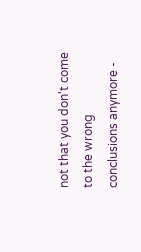not that you don't come to the wrong conclusions anymore -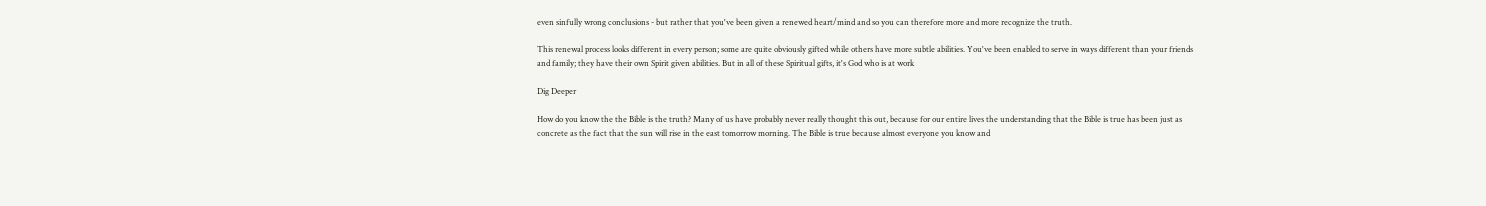even sinfully wrong conclusions - but rather that you've been given a renewed heart/mind and so you can therefore more and more recognize the truth.

This renewal process looks different in every person; some are quite obviously gifted while others have more subtle abilities. You've been enabled to serve in ways different than your friends and family; they have their own Spirit given abilities. But in all of these Spiritual gifts, it's God who is at work

Dig Deeper

How do you know the the Bible is the truth? Many of us have probably never really thought this out, because for our entire lives the understanding that the Bible is true has been just as concrete as the fact that the sun will rise in the east tomorrow morning. The Bible is true because almost everyone you know and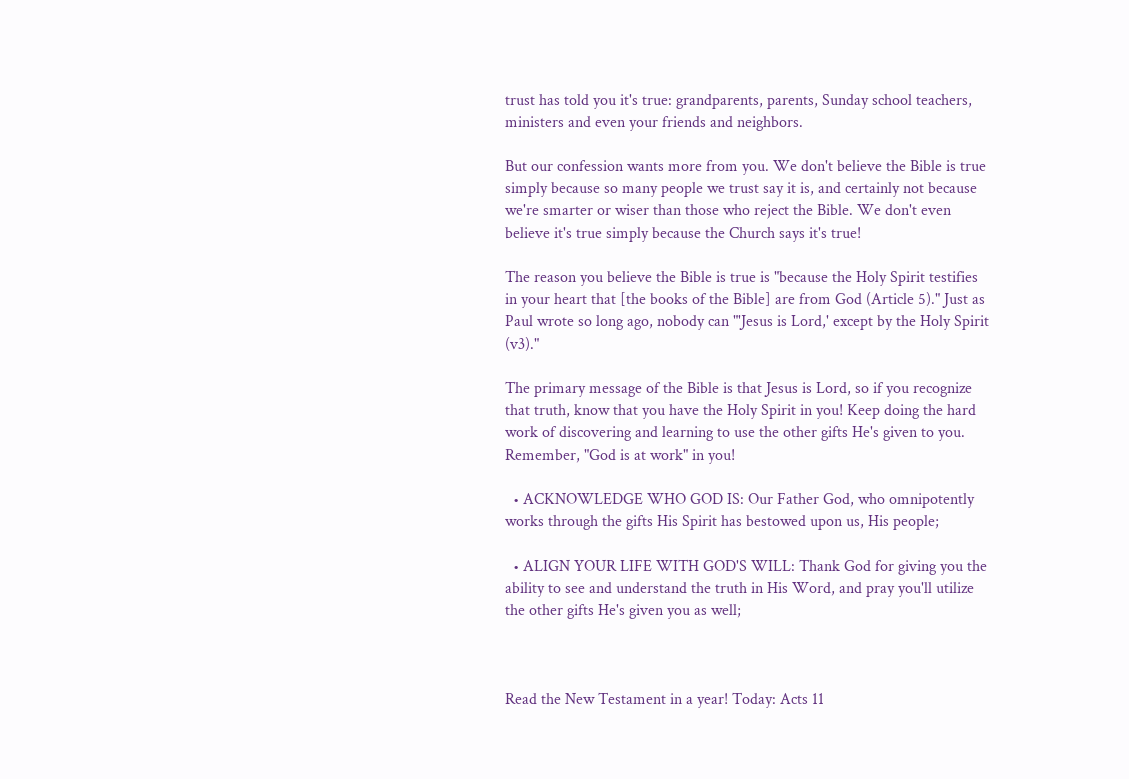trust has told you it's true: grandparents, parents, Sunday school teachers, ministers and even your friends and neighbors.

But our confession wants more from you. We don't believe the Bible is true simply because so many people we trust say it is, and certainly not because we're smarter or wiser than those who reject the Bible. We don't even believe it's true simply because the Church says it's true!

The reason you believe the Bible is true is "because the Holy Spirit testifies in your heart that [the books of the Bible] are from God (Article 5)." Just as Paul wrote so long ago, nobody can "'Jesus is Lord,' except by the Holy Spirit (v3)."

The primary message of the Bible is that Jesus is Lord, so if you recognize that truth, know that you have the Holy Spirit in you! Keep doing the hard work of discovering and learning to use the other gifts He's given to you. Remember, "God is at work" in you!

  • ACKNOWLEDGE WHO GOD IS: Our Father God, who omnipotently works through the gifts His Spirit has bestowed upon us, His people;

  • ALIGN YOUR LIFE WITH GOD'S WILL: Thank God for giving you the ability to see and understand the truth in His Word, and pray you'll utilize the other gifts He's given you as well;



Read the New Testament in a year! Today: Acts 11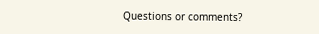Questions or comments?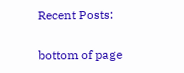Recent Posts:

bottom of page